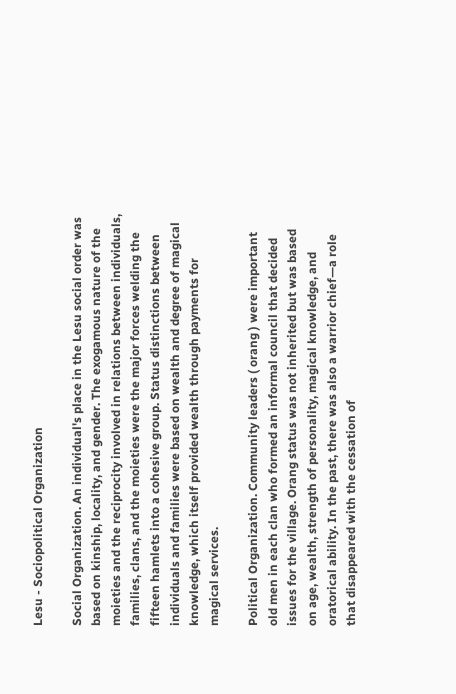Lesu - Sociopolitical Organization

Social Organization. An individual's place in the Lesu social order was based on kinship, locality, and gender. The exogamous nature of the moieties and the reciprocity involved in relations between individuals, families, clans, and the moieties were the major forces welding the fifteen hamlets into a cohesive group. Status distinctions between individuals and families were based on wealth and degree of magical knowledge, which itself provided wealth through payments for magical services.

Political Organization. Community leaders ( orang ) were important old men in each clan who formed an informal council that decided issues for the village. Orang status was not inherited but was based on age, wealth, strength of personality, magical knowledge, and oratorical ability. In the past, there was also a warrior chief—a role that disappeared with the cessation of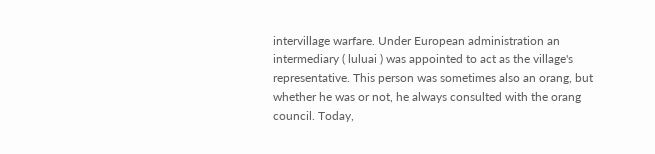intervillage warfare. Under European administration an intermediary ( luluai ) was appointed to act as the village's representative. This person was sometimes also an orang, but whether he was or not, he always consulted with the orang council. Today,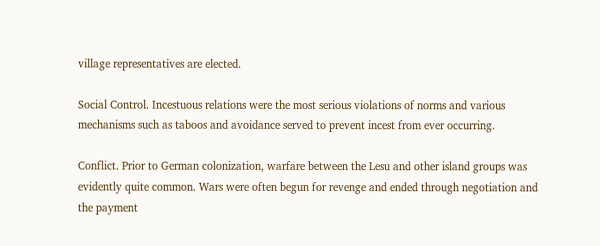village representatives are elected.

Social Control. Incestuous relations were the most serious violations of norms and various mechanisms such as taboos and avoidance served to prevent incest from ever occurring.

Conflict. Prior to German colonization, warfare between the Lesu and other island groups was evidently quite common. Wars were often begun for revenge and ended through negotiation and the payment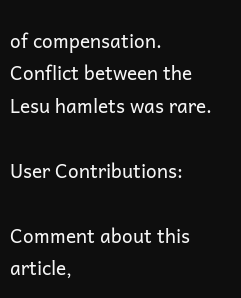of compensation. Conflict between the Lesu hamlets was rare.

User Contributions:

Comment about this article,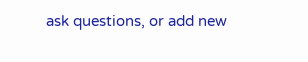ask questions, or add new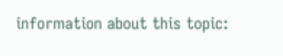information about this topic: